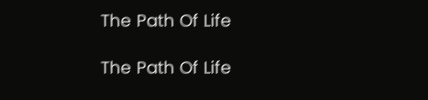The Path Of Life

The Path Of Life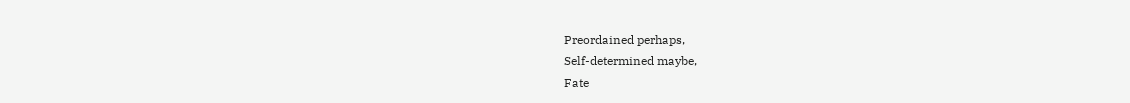Preordained perhaps,
Self-determined maybe,
Fate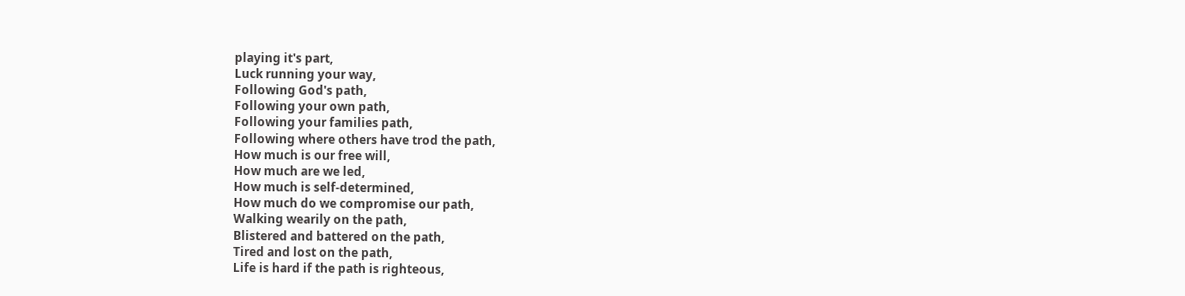playing it's part,
Luck running your way,
Following God's path,
Following your own path,
Following your families path,
Following where others have trod the path,
How much is our free will,
How much are we led,
How much is self-determined,
How much do we compromise our path,
Walking wearily on the path,
Blistered and battered on the path,
Tired and lost on the path,
Life is hard if the path is righteous,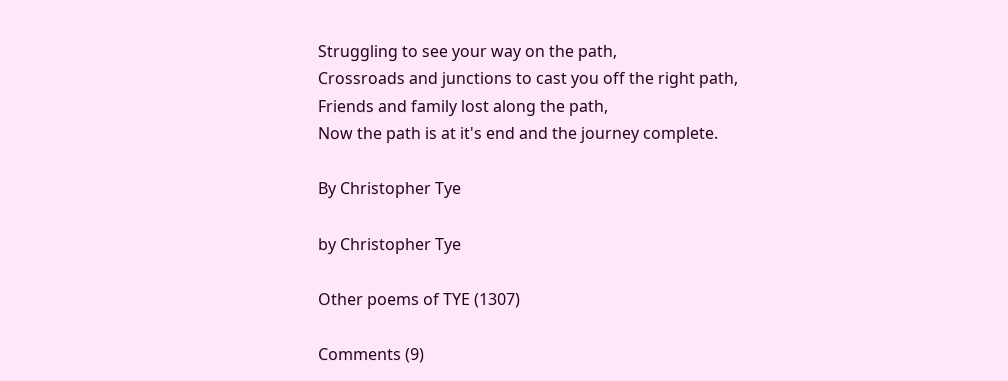Struggling to see your way on the path,
Crossroads and junctions to cast you off the right path,
Friends and family lost along the path,
Now the path is at it's end and the journey complete.

By Christopher Tye

by Christopher Tye

Other poems of TYE (1307)

Comments (9)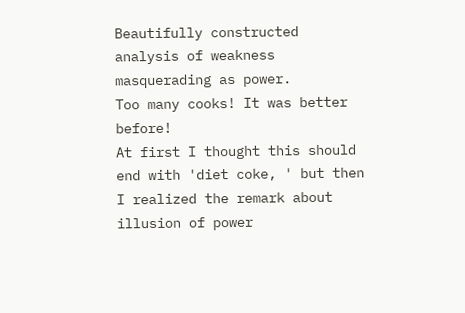Beautifully constructed analysis of weakness masquerading as power.
Too many cooks! It was better before!
At first I thought this should end with 'diet coke, ' but then I realized the remark about illusion of power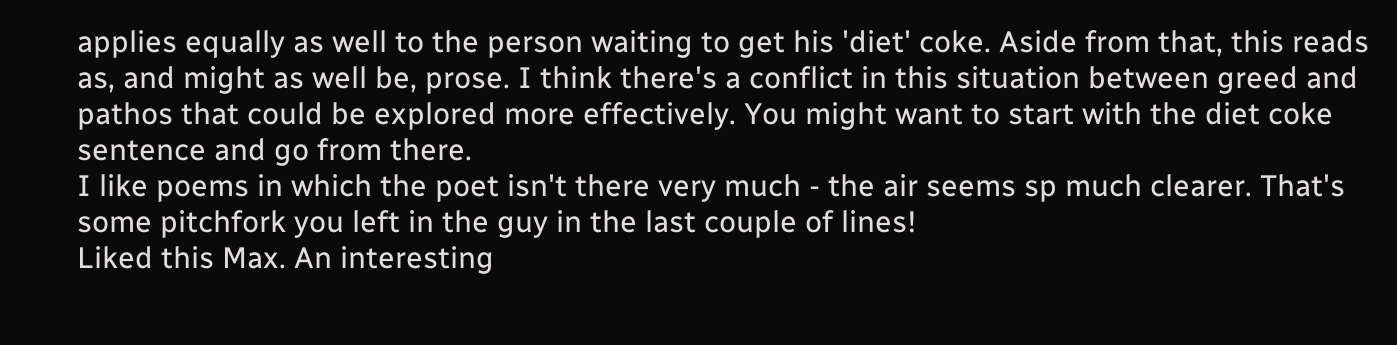applies equally as well to the person waiting to get his 'diet' coke. Aside from that, this reads as, and might as well be, prose. I think there's a conflict in this situation between greed and pathos that could be explored more effectively. You might want to start with the diet coke sentence and go from there.
I like poems in which the poet isn't there very much - the air seems sp much clearer. That's some pitchfork you left in the guy in the last couple of lines!
Liked this Max. An interesting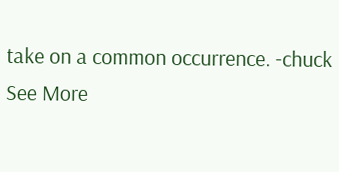take on a common occurrence. -chuck
See More